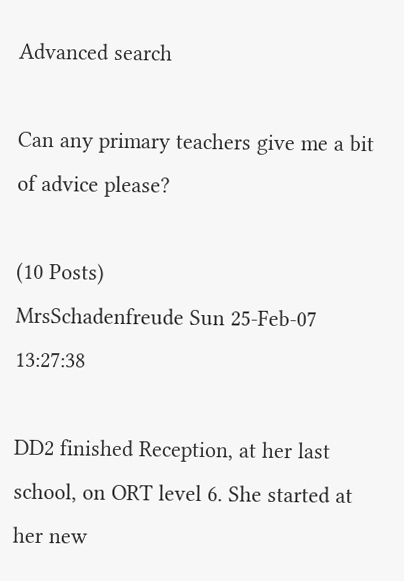Advanced search

Can any primary teachers give me a bit of advice please?

(10 Posts)
MrsSchadenfreude Sun 25-Feb-07 13:27:38

DD2 finished Reception, at her last school, on ORT level 6. She started at her new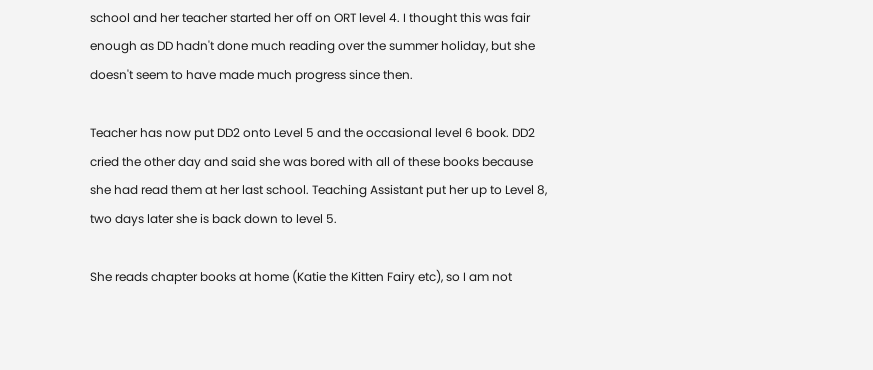school and her teacher started her off on ORT level 4. I thought this was fair enough as DD hadn't done much reading over the summer holiday, but she doesn't seem to have made much progress since then.

Teacher has now put DD2 onto Level 5 and the occasional level 6 book. DD2 cried the other day and said she was bored with all of these books because she had read them at her last school. Teaching Assistant put her up to Level 8, two days later she is back down to level 5.

She reads chapter books at home (Katie the Kitten Fairy etc), so I am not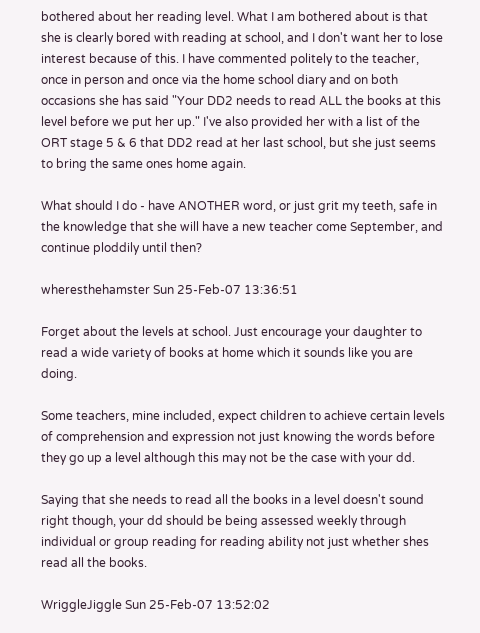bothered about her reading level. What I am bothered about is that she is clearly bored with reading at school, and I don't want her to lose interest because of this. I have commented politely to the teacher, once in person and once via the home school diary and on both occasions she has said "Your DD2 needs to read ALL the books at this level before we put her up." I've also provided her with a list of the ORT stage 5 & 6 that DD2 read at her last school, but she just seems to bring the same ones home again.

What should I do - have ANOTHER word, or just grit my teeth, safe in the knowledge that she will have a new teacher come September, and continue ploddily until then?

wheresthehamster Sun 25-Feb-07 13:36:51

Forget about the levels at school. Just encourage your daughter to read a wide variety of books at home which it sounds like you are doing.

Some teachers, mine included, expect children to achieve certain levels of comprehension and expression not just knowing the words before they go up a level although this may not be the case with your dd.

Saying that she needs to read all the books in a level doesn't sound right though, your dd should be being assessed weekly through individual or group reading for reading ability not just whether shes read all the books.

WriggleJiggle Sun 25-Feb-07 13:52:02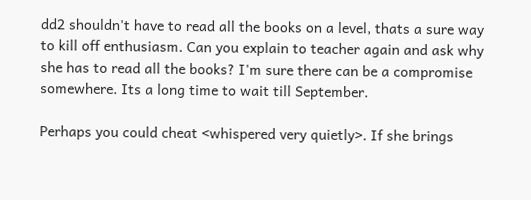dd2 shouldn't have to read all the books on a level, thats a sure way to kill off enthusiasm. Can you explain to teacher again and ask why she has to read all the books? I'm sure there can be a compromise somewhere. Its a long time to wait till September.

Perhaps you could cheat <whispered very quietly>. If she brings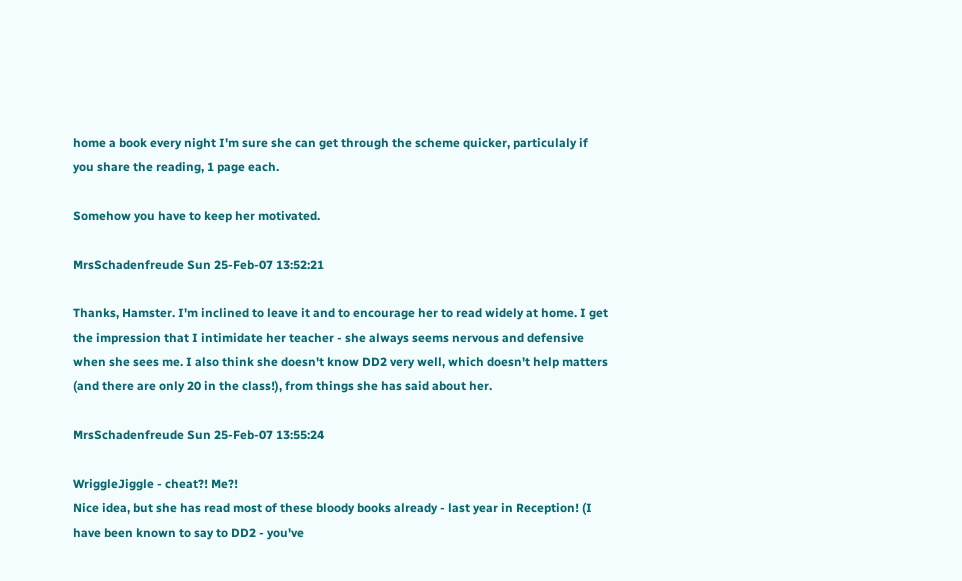home a book every night I'm sure she can get through the scheme quicker, particulaly if you share the reading, 1 page each.

Somehow you have to keep her motivated.

MrsSchadenfreude Sun 25-Feb-07 13:52:21

Thanks, Hamster. I'm inclined to leave it and to encourage her to read widely at home. I get the impression that I intimidate her teacher - she always seems nervous and defensive when she sees me. I also think she doesn't know DD2 very well, which doesn't help matters (and there are only 20 in the class!), from things she has said about her.

MrsSchadenfreude Sun 25-Feb-07 13:55:24

WriggleJiggle - cheat?! Me?!
Nice idea, but she has read most of these bloody books already - last year in Reception! (I have been known to say to DD2 - you've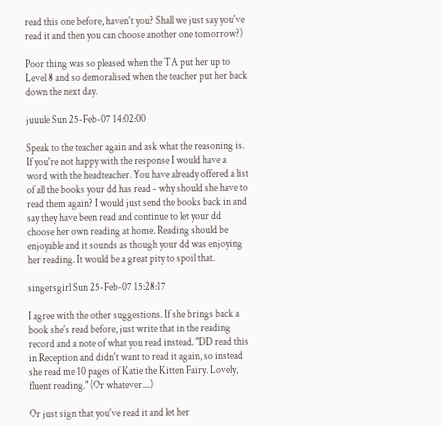read this one before, haven't you? Shall we just say you've read it and then you can choose another one tomorrow?)

Poor thing was so pleased when the TA put her up to Level 8 and so demoralised when the teacher put her back down the next day.

juuule Sun 25-Feb-07 14:02:00

Speak to the teacher again and ask what the reasoning is. If you're not happy with the response I would have a word with the headteacher. You have already offered a list of all the books your dd has read - why should she have to read them again? I would just send the books back in and say they have been read and continue to let your dd choose her own reading at home. Reading should be enjoyable and it sounds as though your dd was enjoying her reading. It would be a great pity to spoil that.

singersgirl Sun 25-Feb-07 15:28:17

I agree with the other suggestions. If she brings back a book she's read before, just write that in the reading record and a note of what you read instead. "DD read this in Reception and didn't want to read it again, so instead she read me 10 pages of Katie the Kitten Fairy. Lovely, fluent reading." (Or whatever....)

Or just sign that you've read it and let her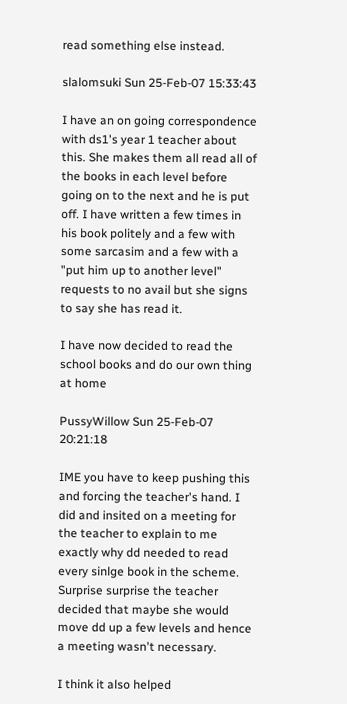read something else instead.

slalomsuki Sun 25-Feb-07 15:33:43

I have an on going correspondence with ds1's year 1 teacher about this. She makes them all read all of the books in each level before going on to the next and he is put off. I have written a few times in his book politely and a few with some sarcasim and a few with a "put him up to another level" requests to no avail but she signs to say she has read it.

I have now decided to read the school books and do our own thing at home

PussyWillow Sun 25-Feb-07 20:21:18

IME you have to keep pushing this and forcing the teacher's hand. I did and insited on a meeting for the teacher to explain to me exactly why dd needed to read every sinlge book in the scheme. Surprise surprise the teacher decided that maybe she would move dd up a few levels and hence a meeting wasn't necessary.

I think it also helped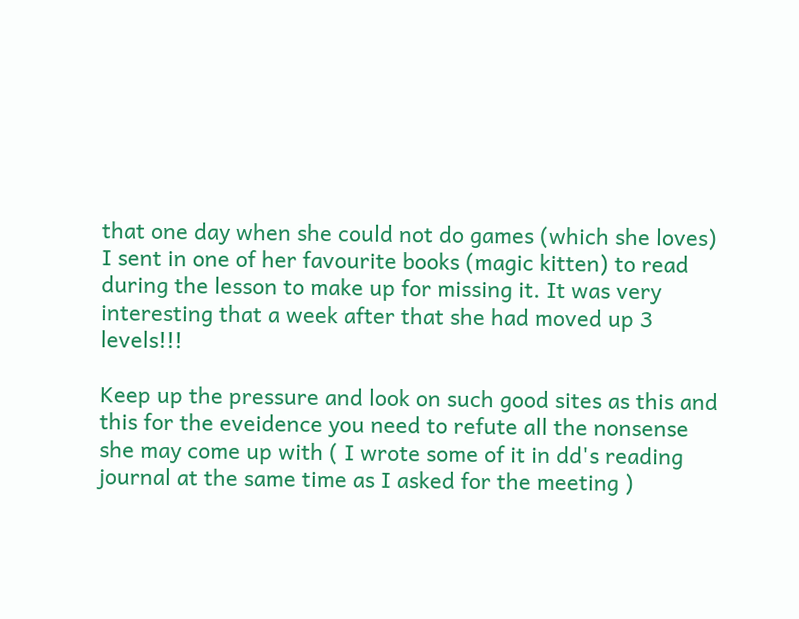that one day when she could not do games (which she loves) I sent in one of her favourite books (magic kitten) to read during the lesson to make up for missing it. It was very interesting that a week after that she had moved up 3 levels!!!

Keep up the pressure and look on such good sites as this and this for the eveidence you need to refute all the nonsense she may come up with ( I wrote some of it in dd's reading journal at the same time as I asked for the meeting )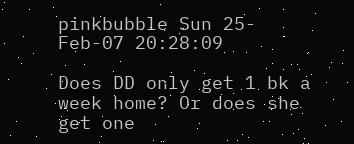pinkbubble Sun 25-Feb-07 20:28:09

Does DD only get 1 bk a week home? Or does she get one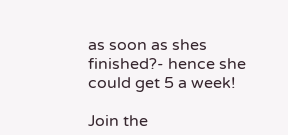as soon as shes finished?- hence she could get 5 a week!

Join the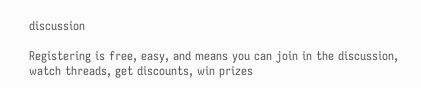discussion

Registering is free, easy, and means you can join in the discussion, watch threads, get discounts, win prizes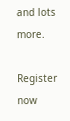and lots more.

Register now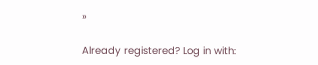»

Already registered? Log in with: